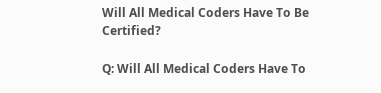Will All Medical Coders Have To Be Certified?

Q: Will All Medical Coders Have To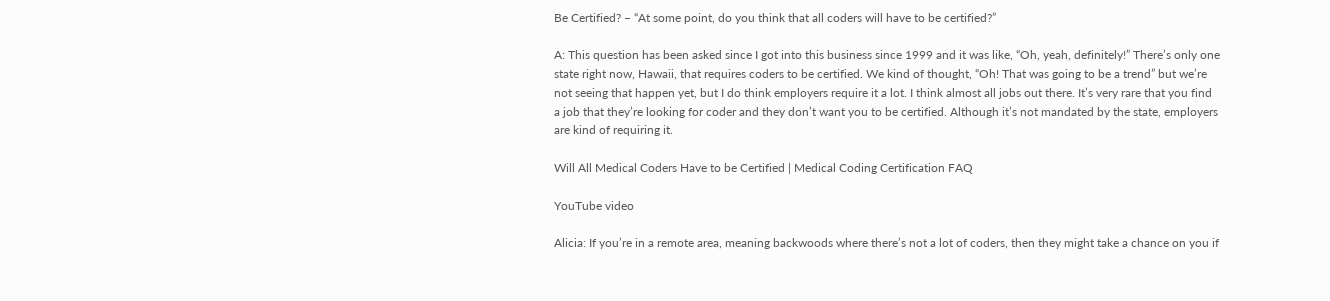Be Certified? – “At some point, do you think that all coders will have to be certified?”

A: This question has been asked since I got into this business since 1999 and it was like, “Oh, yeah, definitely!” There’s only one state right now, Hawaii, that requires coders to be certified. We kind of thought, “Oh! That was going to be a trend” but we’re not seeing that happen yet, but I do think employers require it a lot. I think almost all jobs out there. It’s very rare that you find a job that they’re looking for coder and they don’t want you to be certified. Although it’s not mandated by the state, employers are kind of requiring it.

Will All Medical Coders Have to be Certified | Medical Coding Certification FAQ

YouTube video

Alicia: If you’re in a remote area, meaning backwoods where there’s not a lot of coders, then they might take a chance on you if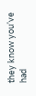they know you’ve had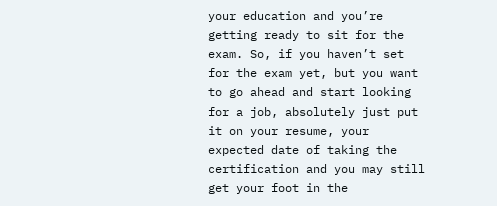your education and you’re getting ready to sit for the exam. So, if you haven’t set for the exam yet, but you want to go ahead and start looking for a job, absolutely just put it on your resume, your expected date of taking the certification and you may still get your foot in the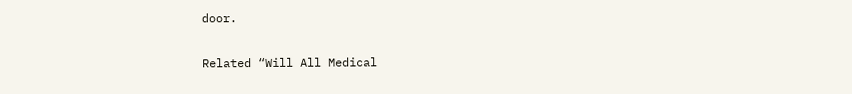door.

Related “Will All Medical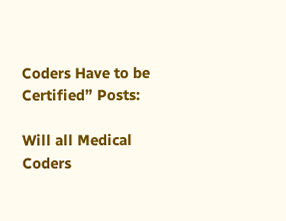Coders Have to be Certified” Posts:

Will all Medical Coders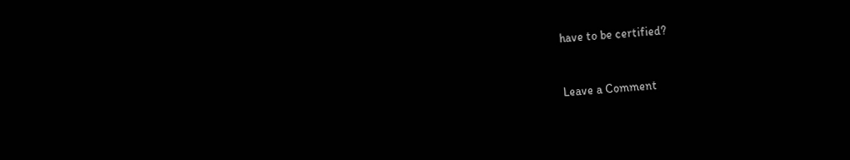have to be certified?


Leave a Comment